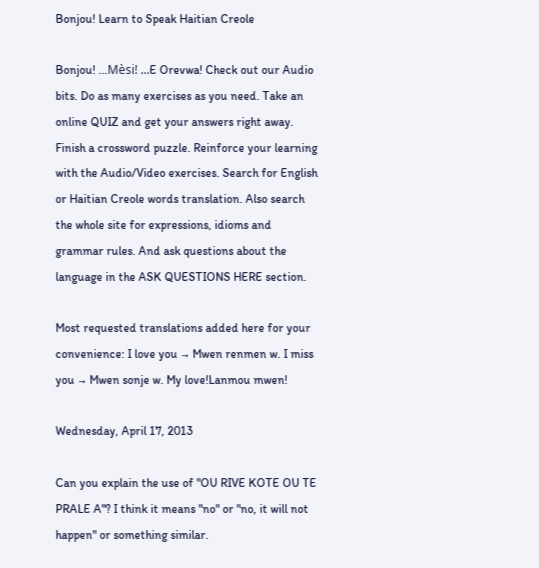Bonjou! Learn to Speak Haitian Creole

Bonjou! ...Mèsi! ...E Orevwa! Check out our Audio bits. Do as many exercises as you need. Take an online QUIZ and get your answers right away. Finish a crossword puzzle. Reinforce your learning with the Audio/Video exercises. Search for English or Haitian Creole words translation. Also search the whole site for expressions, idioms and grammar rules. And ask questions about the language in the ASK QUESTIONS HERE section.

Most requested translations added here for your convenience: I love you → Mwen renmen w. I miss you → Mwen sonje w. My love!Lanmou mwen!

Wednesday, April 17, 2013

Can you explain the use of "OU RIVE KOTE OU TE PRALE A"? I think it means "no" or "no, it will not happen" or something similar.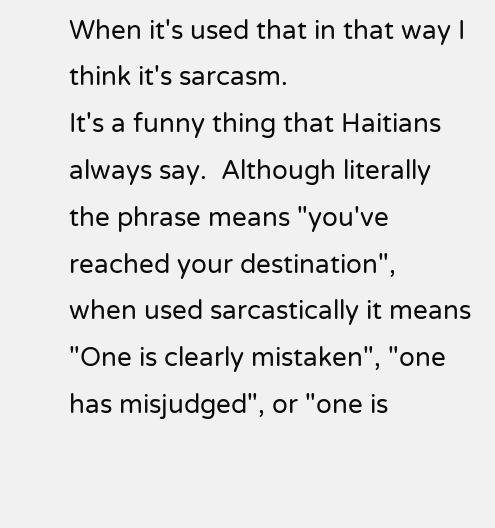When it's used that in that way I think it's sarcasm.
It's a funny thing that Haitians always say.  Although literally the phrase means "you've reached your destination",  when used sarcastically it means "One is clearly mistaken", "one has misjudged", or "one is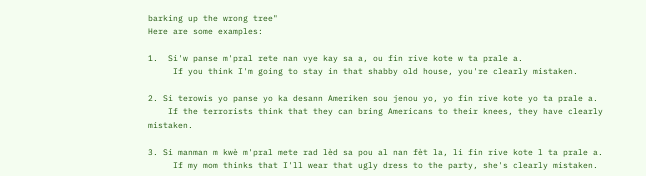barking up the wrong tree"
Here are some examples:

1.  Si'w panse m'pral rete nan vye kay sa a, ou fin rive kote w ta prale a.
     If you think I'm going to stay in that shabby old house, you're clearly mistaken.

2. Si terowis yo panse yo ka desann Ameriken sou jenou yo, yo fin rive kote yo ta prale a.
    If the terrorists think that they can bring Americans to their knees, they have clearly mistaken.

3. Si manman m kwè m'pral mete rad lèd sa pou al nan fèt la, li fin rive kote l ta prale a.
     If my mom thinks that I'll wear that ugly dress to the party, she's clearly mistaken.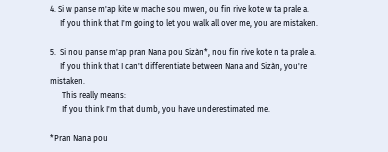4. Si w panse m'ap kite w mache sou mwen, ou fin rive kote w ta prale a.
     If you think that I'm going to let you walk all over me, you are mistaken.

5.  Si nou panse m'ap pran Nana pou Sizàn*, nou fin rive kote n ta prale a.
     If you think that I can't differentiate between Nana and Sizàn, you're mistaken.
      This really means:
      If you think I'm that dumb, you have underestimated me.

*Pran Nana pou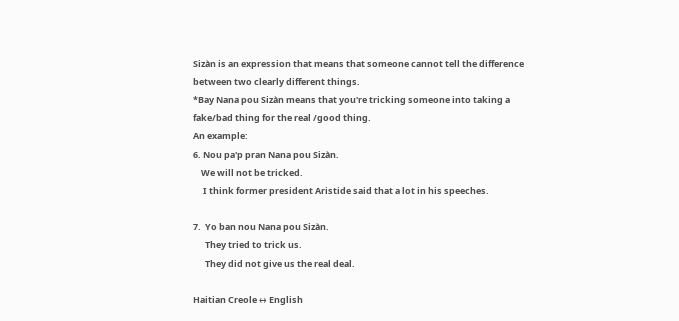Sizàn is an expression that means that someone cannot tell the difference between two clearly different things.
*Bay Nana pou Sizàn means that you're tricking someone into taking a fake/bad thing for the real /good thing.
An example:
6. Nou pa'p pran Nana pou Sizàn.
    We will not be tricked.
     I think former president Aristide said that a lot in his speeches.

7.  Yo ban nou Nana pou Sizàn.
      They tried to trick us.
      They did not give us the real deal.

Haitian Creole ↔ English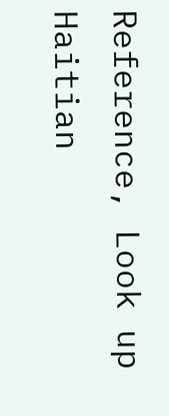Reference, Look up Haitian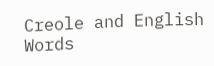Creole and English Words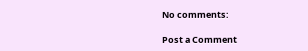No comments:

Post a Comment